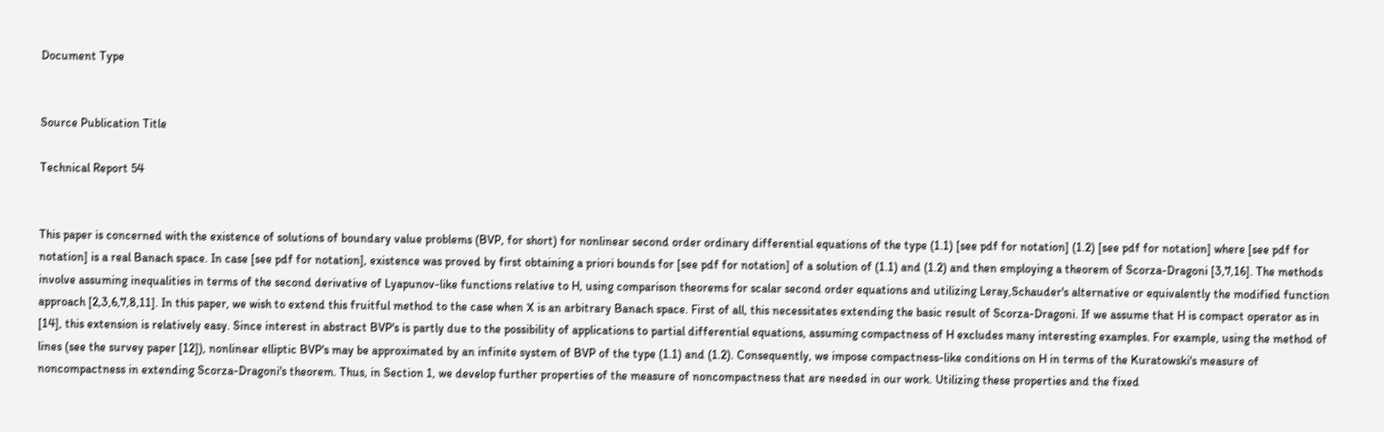Document Type


Source Publication Title

Technical Report 54


This paper is concerned with the existence of solutions of boundary value problems (BVP, for short) for nonlinear second order ordinary differential equations of the type (1.1) [see pdf for notation] (1.2) [see pdf for notation] where [see pdf for notation] is a real Banach space. In case [see pdf for notation], existence was proved by first obtaining a priori bounds for [see pdf for notation] of a solution of (1.1) and (1.2) and then employing a theorem of Scorza-Dragoni [3,7,16]. The methods involve assuming inequalities in terms of the second derivative of Lyapunov-like functions relative to H, using comparison theorems for scalar second order equations and utilizing Leray,Schauder's alternative or equivalently the modified function approach [2,3,6,7,8,11]. In this paper, we wish to extend this fruitful method to the case when X is an arbitrary Banach space. First of all, this necessitates extending the basic result of Scorza-Dragoni. If we assume that H is compact operator as in [14], this extension is relatively easy. Since interest in abstract BVP's is partly due to the possibility of applications to partial differential equations, assuming compactness of H excludes many interesting examples. For example, using the method of lines (see the survey paper [12]), nonlinear elliptic BVP's may be approximated by an infinite system of BVP of the type (1.1) and (1.2). Consequently, we impose compactness-like conditions on H in terms of the Kuratowski's measure of noncompactness in extending Scorza-Dragoni's theorem. Thus, in Section 1, we develop further properties of the measure of noncompactness that are needed in our work. Utilizing these properties and the fixed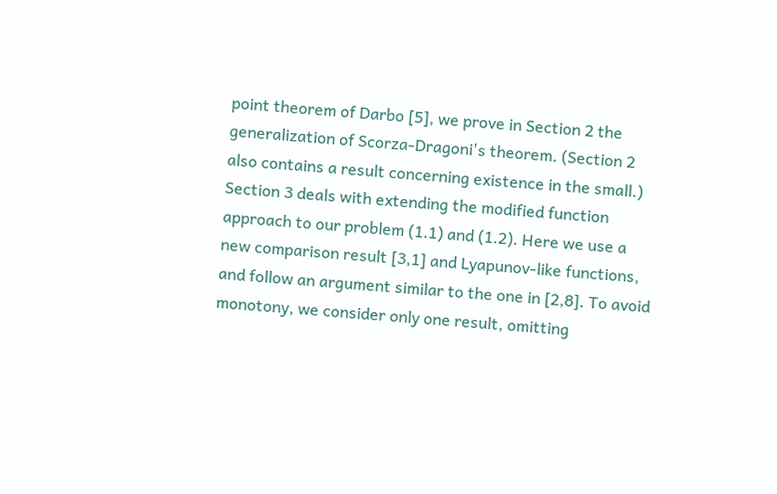point theorem of Darbo [5], we prove in Section 2 the generalization of Scorza-Dragoni's theorem. (Section 2 also contains a result concerning existence in the small.) Section 3 deals with extending the modified function approach to our problem (1.1) and (1.2). Here we use a new comparison result [3,1] and Lyapunov-like functions, and follow an argument similar to the one in [2,8]. To avoid monotony, we consider only one result, omitting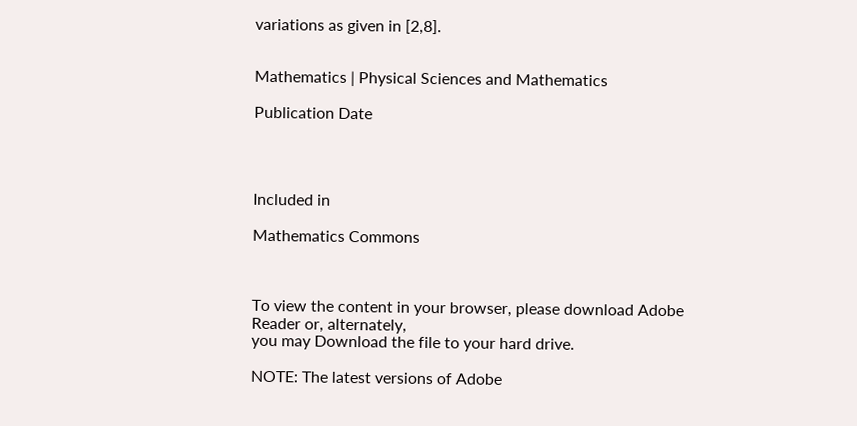variations as given in [2,8].


Mathematics | Physical Sciences and Mathematics

Publication Date




Included in

Mathematics Commons



To view the content in your browser, please download Adobe Reader or, alternately,
you may Download the file to your hard drive.

NOTE: The latest versions of Adobe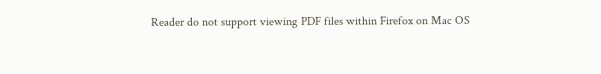Reader do not support viewing PDF files within Firefox on Mac OS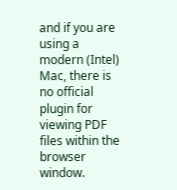and if you are using a modern (Intel) Mac, there is no official plugin for viewing PDF files within the browser window.